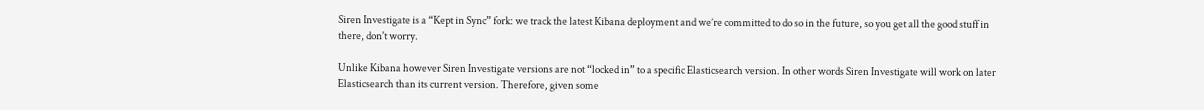Siren Investigate is a “Kept in Sync” fork: we track the latest Kibana deployment and we’re committed to do so in the future, so you get all the good stuff in there, don't worry.

Unlike Kibana however Siren Investigate versions are not “locked in” to a specific Elasticsearch version. In other words Siren Investigate will work on later Elasticsearch than its current version. Therefore, given some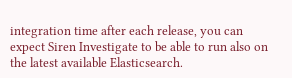integration time after each release, you can expect Siren Investigate to be able to run also on the latest available Elasticsearch.